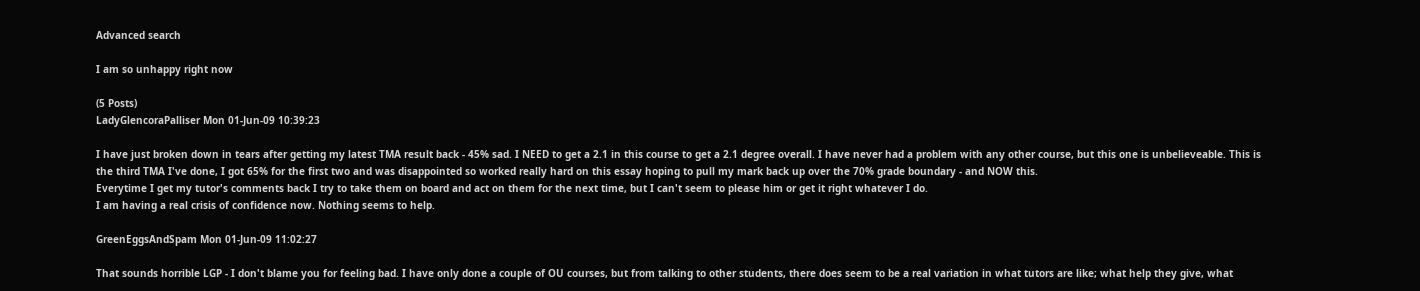Advanced search

I am so unhappy right now

(5 Posts)
LadyGlencoraPalliser Mon 01-Jun-09 10:39:23

I have just broken down in tears after getting my latest TMA result back - 45% sad. I NEED to get a 2.1 in this course to get a 2.1 degree overall. I have never had a problem with any other course, but this one is unbelieveable. This is the third TMA I've done, I got 65% for the first two and was disappointed so worked really hard on this essay hoping to pull my mark back up over the 70% grade boundary - and NOW this.
Everytime I get my tutor's comments back I try to take them on board and act on them for the next time, but I can't seem to please him or get it right whatever I do.
I am having a real crisis of confidence now. Nothing seems to help.

GreenEggsAndSpam Mon 01-Jun-09 11:02:27

That sounds horrible LGP - I don't blame you for feeling bad. I have only done a couple of OU courses, but from talking to other students, there does seem to be a real variation in what tutors are like; what help they give, what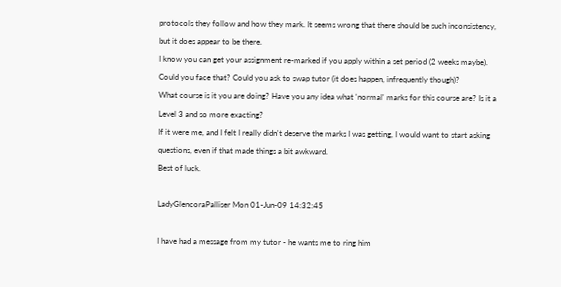protocols they follow and how they mark. It seems wrong that there should be such inconsistency, but it does appear to be there.
I know you can get your assignment re-marked if you apply within a set period (2 weeks maybe). Could you face that? Could you ask to swap tutor (it does happen, infrequently though)?
What course is it you are doing? Have you any idea what 'normal' marks for this course are? Is it a Level 3 and so more exacting?
If it were me, and I felt I really didn't deserve the marks I was getting, I would want to start asking questions, even if that made things a bit awkward.
Best of luck.

LadyGlencoraPalliser Mon 01-Jun-09 14:32:45

I have had a message from my tutor - he wants me to ring him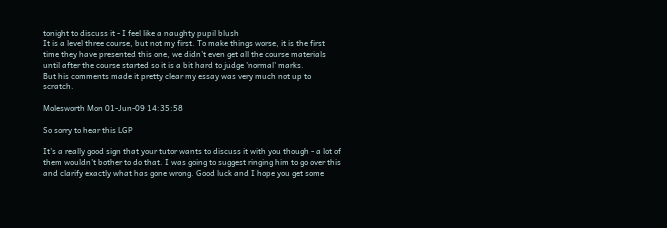tonight to discuss it - I feel like a naughty pupil blush
It is a level three course, but not my first. To make things worse, it is the first time they have presented this one, we didn't even get all the course materials until after the course started so it is a bit hard to judge 'normal' marks.
But his comments made it pretty clear my essay was very much not up to scratch.

Molesworth Mon 01-Jun-09 14:35:58

So sorry to hear this LGP

It's a really good sign that your tutor wants to discuss it with you though - a lot of them wouldn't bother to do that. I was going to suggest ringing him to go over this and clarify exactly what has gone wrong. Good luck and I hope you get some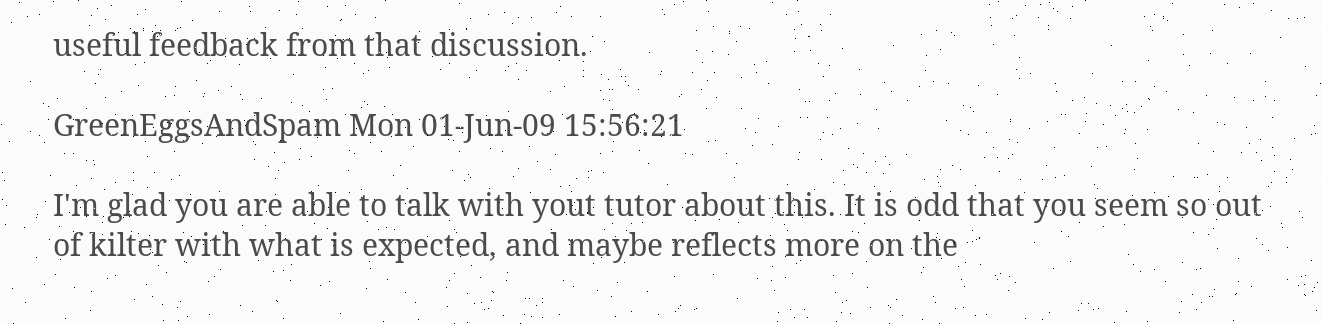useful feedback from that discussion.

GreenEggsAndSpam Mon 01-Jun-09 15:56:21

I'm glad you are able to talk with yout tutor about this. It is odd that you seem so out of kilter with what is expected, and maybe reflects more on the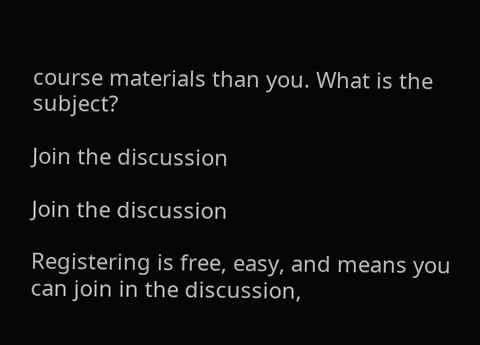course materials than you. What is the subject?

Join the discussion

Join the discussion

Registering is free, easy, and means you can join in the discussion,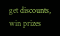get discounts, win prizes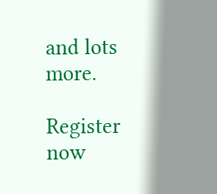and lots more.

Register now